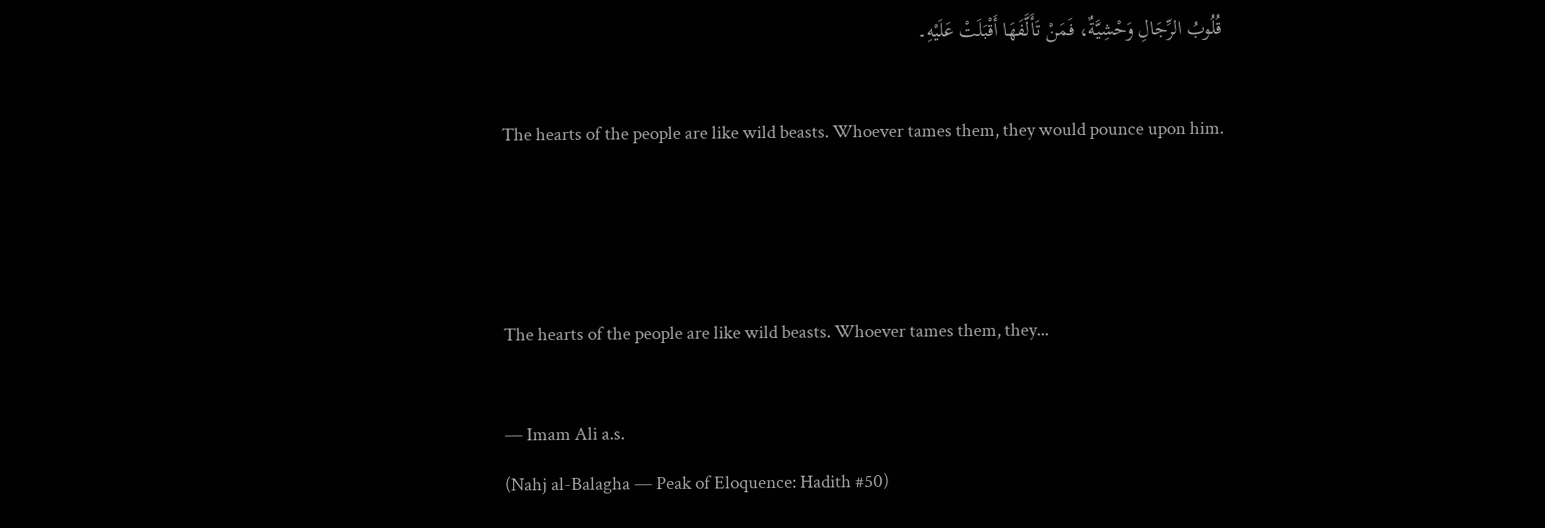قُلُوبُ الرِّجَالِ وَحْشِيَّةٌ، فَمَنْ تَأَلَّفَهَا أَقْبَلَتْ عَلَيْهِ۔

The hearts of the people are like wild beasts. Whoever tames them, they would pounce upon him.



The hearts of the people are like wild beasts. Whoever tames them, they...

— Imam Ali a.s.
(Nahj al-Balagha — Peak of Eloquence: Hadith #50)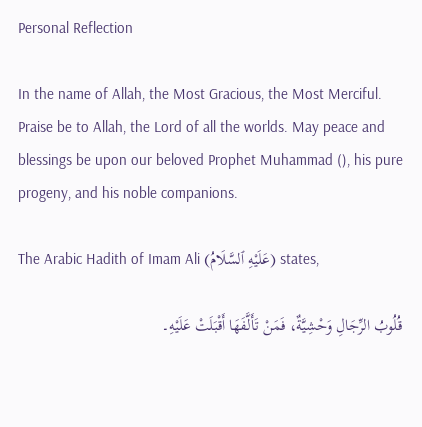Personal Reflection

In the name of Allah, the Most Gracious, the Most Merciful. Praise be to Allah, the Lord of all the worlds. May peace and blessings be upon our beloved Prophet Muhammad (), his pure progeny, and his noble companions.

The Arabic Hadith of Imam Ali (عَلَيْهِ ٱلسَّلَامُ) states,

قُلُوبُ الرِّجَالِ وَحْشِيَّةٌ، فَمَنْ تَأَلَّفَهَا أَقْبَلَتْ عَلَيْهِ۔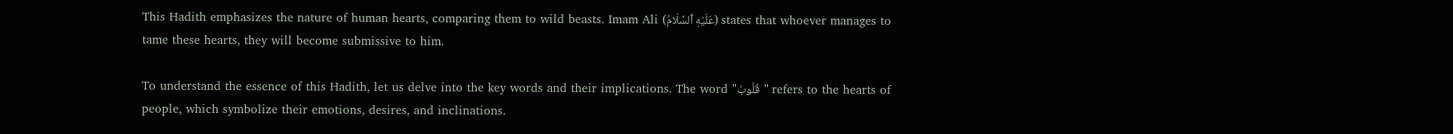This Hadith emphasizes the nature of human hearts, comparing them to wild beasts. Imam Ali (عَلَيْهِ ٱلسَّلَامُ) states that whoever manages to tame these hearts, they will become submissive to him.

To understand the essence of this Hadith, let us delve into the key words and their implications. The word "قُلُوبُ" refers to the hearts of people, which symbolize their emotions, desires, and inclinations.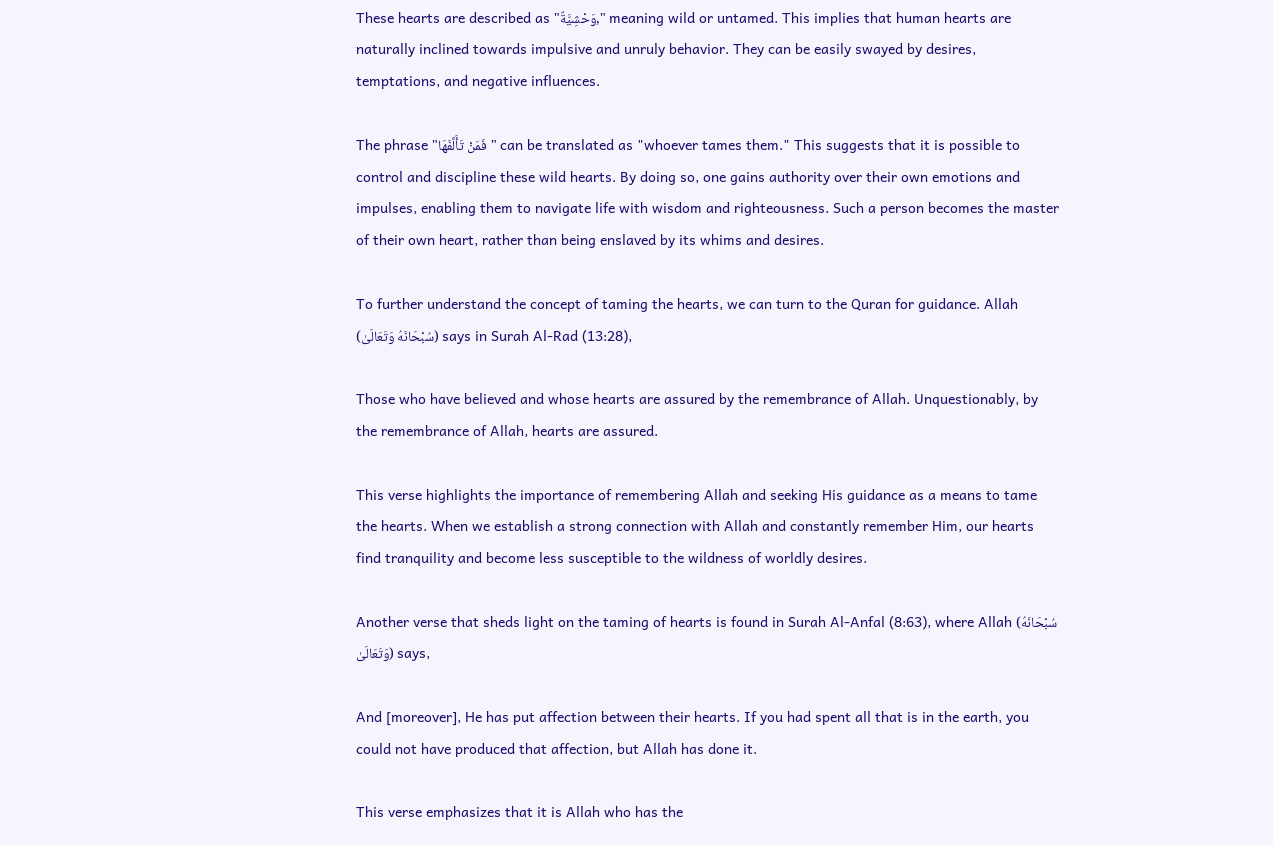These hearts are described as "وَحْشِيَّةٌ," meaning wild or untamed. This implies that human hearts are naturally inclined towards impulsive and unruly behavior. They can be easily swayed by desires, temptations, and negative influences.

The phrase "فَمَنْ تَأَلَّفَهَا" can be translated as "whoever tames them." This suggests that it is possible to control and discipline these wild hearts. By doing so, one gains authority over their own emotions and impulses, enabling them to navigate life with wisdom and righteousness. Such a person becomes the master of their own heart, rather than being enslaved by its whims and desires.

To further understand the concept of taming the hearts, we can turn to the Quran for guidance. Allah (سُبْحَانَهُ وَتَعَالَىٰ) says in Surah Al-Rad (13:28),

Those who have believed and whose hearts are assured by the remembrance of Allah. Unquestionably, by the remembrance of Allah, hearts are assured.

This verse highlights the importance of remembering Allah and seeking His guidance as a means to tame the hearts. When we establish a strong connection with Allah and constantly remember Him, our hearts find tranquility and become less susceptible to the wildness of worldly desires.

Another verse that sheds light on the taming of hearts is found in Surah Al-Anfal (8:63), where Allah (سُبْحَانَهُ وَتَعَالَىٰ) says,

And [moreover], He has put affection between their hearts. If you had spent all that is in the earth, you could not have produced that affection, but Allah has done it.

This verse emphasizes that it is Allah who has the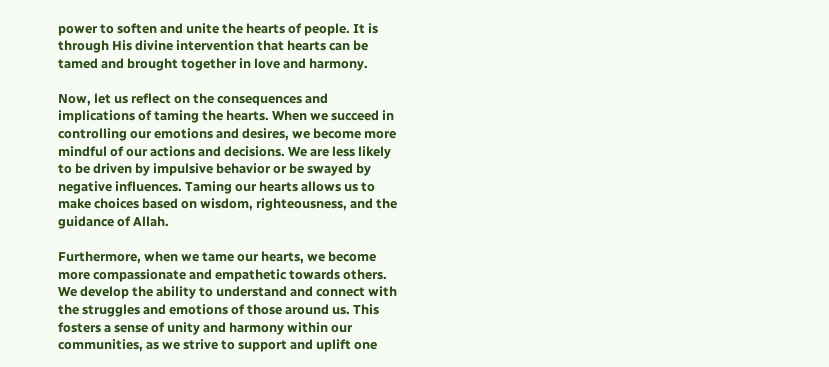power to soften and unite the hearts of people. It is through His divine intervention that hearts can be tamed and brought together in love and harmony.

Now, let us reflect on the consequences and implications of taming the hearts. When we succeed in controlling our emotions and desires, we become more mindful of our actions and decisions. We are less likely to be driven by impulsive behavior or be swayed by negative influences. Taming our hearts allows us to make choices based on wisdom, righteousness, and the guidance of Allah.

Furthermore, when we tame our hearts, we become more compassionate and empathetic towards others. We develop the ability to understand and connect with the struggles and emotions of those around us. This fosters a sense of unity and harmony within our communities, as we strive to support and uplift one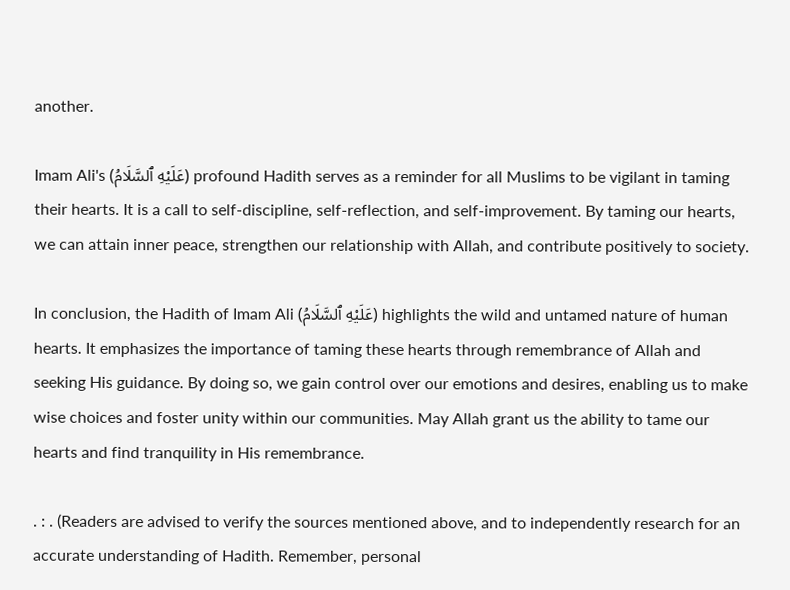another.

Imam Ali's (عَلَيْهِ ٱلسَّلَامُ) profound Hadith serves as a reminder for all Muslims to be vigilant in taming their hearts. It is a call to self-discipline, self-reflection, and self-improvement. By taming our hearts, we can attain inner peace, strengthen our relationship with Allah, and contribute positively to society.

In conclusion, the Hadith of Imam Ali (عَلَيْهِ ٱلسَّلَامُ) highlights the wild and untamed nature of human hearts. It emphasizes the importance of taming these hearts through remembrance of Allah and seeking His guidance. By doing so, we gain control over our emotions and desires, enabling us to make wise choices and foster unity within our communities. May Allah grant us the ability to tame our hearts and find tranquility in His remembrance.

. : . (Readers are advised to verify the sources mentioned above, and to independently research for an accurate understanding of Hadith. Remember, personal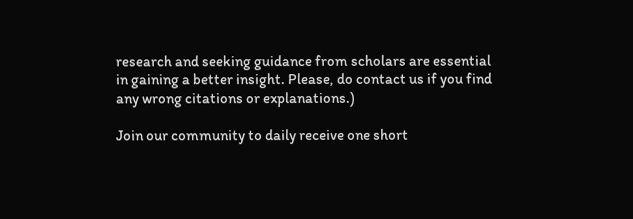research and seeking guidance from scholars are essential in gaining a better insight. Please, do contact us if you find any wrong citations or explanations.)

Join our community to daily receive one short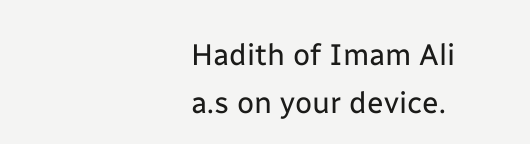Hadith of Imam Ali a.s on your device.